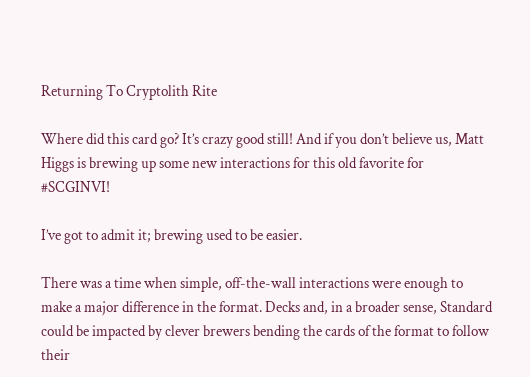Returning To Cryptolith Rite

Where did this card go? It’s crazy good still! And if you don’t believe us, Matt Higgs is brewing up some new interactions for this old favorite for #SCGINVI!

I’ve got to admit it; brewing used to be easier.

There was a time when simple, off-the-wall interactions were enough to make a major difference in the format. Decks and, in a broader sense, Standard could be impacted by clever brewers bending the cards of the format to follow their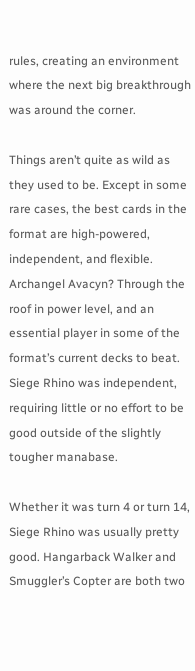rules, creating an environment where the next big breakthrough was around the corner.

Things aren’t quite as wild as they used to be. Except in some rare cases, the best cards in the format are high-powered, independent, and flexible. Archangel Avacyn? Through the roof in power level, and an essential player in some of the format’s current decks to beat. Siege Rhino was independent, requiring little or no effort to be good outside of the slightly tougher manabase.

Whether it was turn 4 or turn 14, Siege Rhino was usually pretty good. Hangarback Walker and Smuggler’s Copter are both two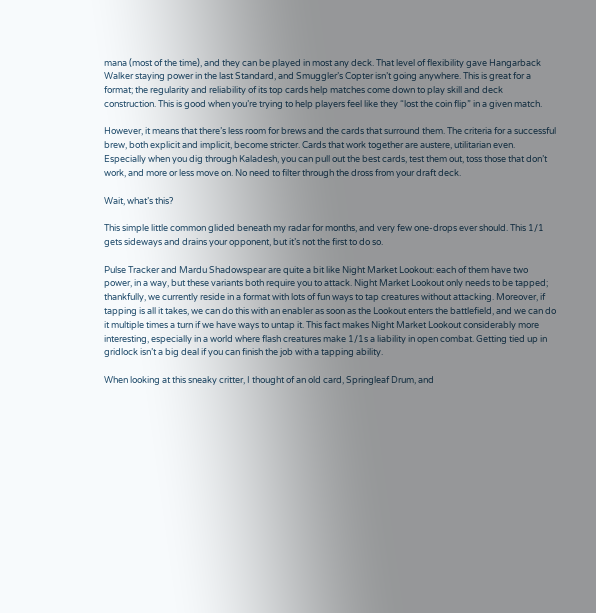mana (most of the time), and they can be played in most any deck. That level of flexibility gave Hangarback Walker staying power in the last Standard, and Smuggler’s Copter isn’t going anywhere. This is great for a format; the regularity and reliability of its top cards help matches come down to play skill and deck construction. This is good when you’re trying to help players feel like they “lost the coin flip” in a given match.

However, it means that there’s less room for brews and the cards that surround them. The criteria for a successful brew, both explicit and implicit, become stricter. Cards that work together are austere, utilitarian even. Especially when you dig through Kaladesh, you can pull out the best cards, test them out, toss those that don’t work, and more or less move on. No need to filter through the dross from your draft deck.

Wait, what’s this?

This simple little common glided beneath my radar for months, and very few one-drops ever should. This 1/1 gets sideways and drains your opponent, but it’s not the first to do so.

Pulse Tracker and Mardu Shadowspear are quite a bit like Night Market Lookout: each of them have two power, in a way, but these variants both require you to attack. Night Market Lookout only needs to be tapped; thankfully, we currently reside in a format with lots of fun ways to tap creatures without attacking. Moreover, if tapping is all it takes, we can do this with an enabler as soon as the Lookout enters the battlefield, and we can do it multiple times a turn if we have ways to untap it. This fact makes Night Market Lookout considerably more interesting, especially in a world where flash creatures make 1/1s a liability in open combat. Getting tied up in gridlock isn’t a big deal if you can finish the job with a tapping ability.

When looking at this sneaky critter, I thought of an old card, Springleaf Drum, and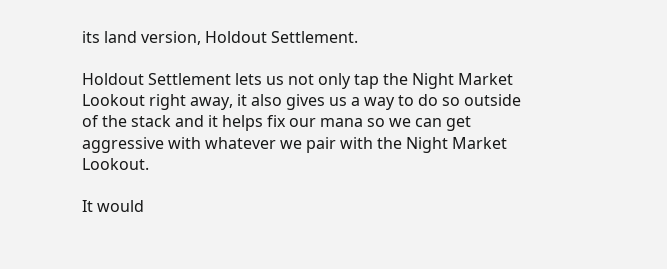its land version, Holdout Settlement.

Holdout Settlement lets us not only tap the Night Market Lookout right away, it also gives us a way to do so outside of the stack and it helps fix our mana so we can get aggressive with whatever we pair with the Night Market Lookout.

It would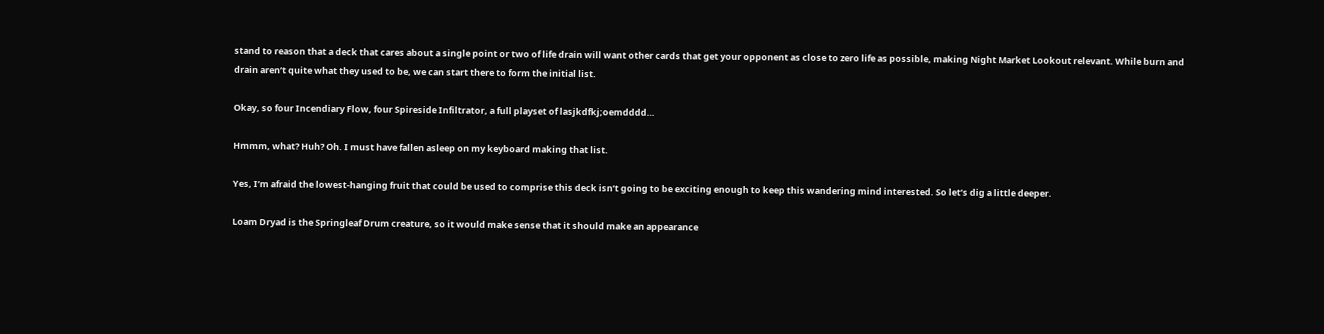stand to reason that a deck that cares about a single point or two of life drain will want other cards that get your opponent as close to zero life as possible, making Night Market Lookout relevant. While burn and drain aren’t quite what they used to be, we can start there to form the initial list.

Okay, so four Incendiary Flow, four Spireside Infiltrator, a full playset of lasjkdfkj;oemdddd…

Hmmm, what? Huh? Oh. I must have fallen asleep on my keyboard making that list.

Yes, I’m afraid the lowest-hanging fruit that could be used to comprise this deck isn’t going to be exciting enough to keep this wandering mind interested. So let’s dig a little deeper.

Loam Dryad is the Springleaf Drum creature, so it would make sense that it should make an appearance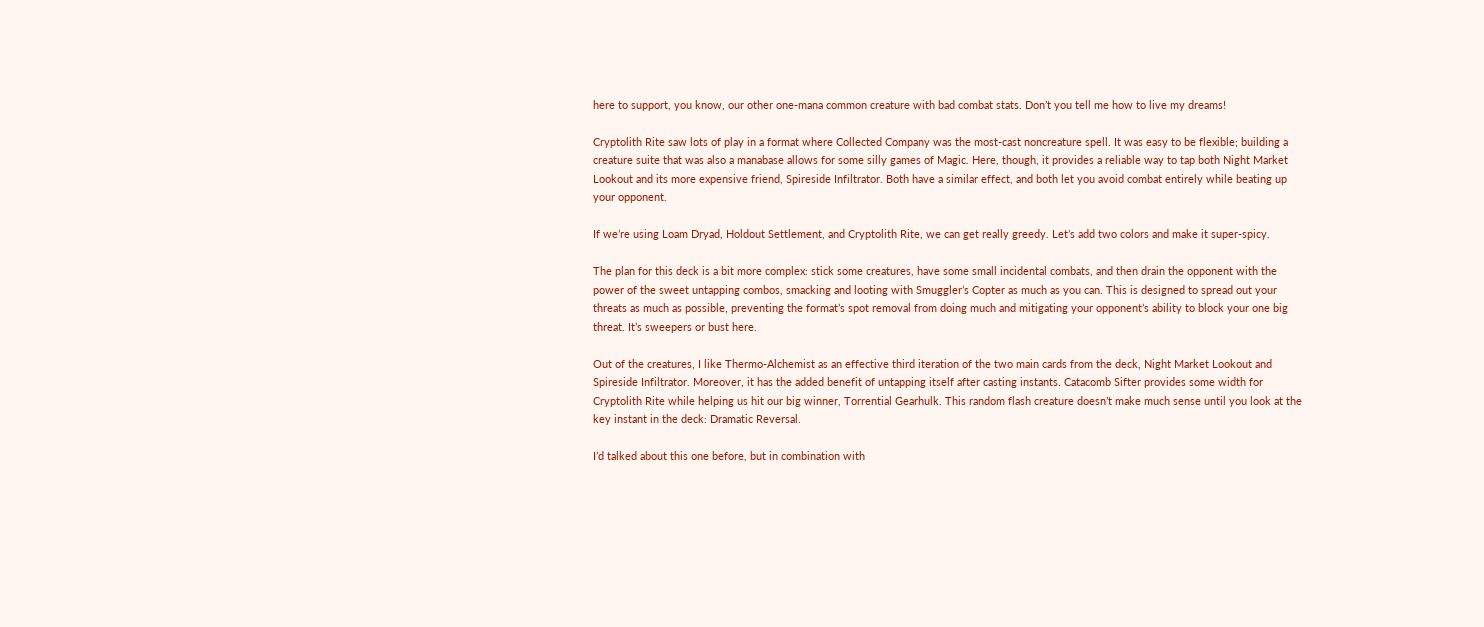here to support, you know, our other one-mana common creature with bad combat stats. Don’t you tell me how to live my dreams!

Cryptolith Rite saw lots of play in a format where Collected Company was the most-cast noncreature spell. It was easy to be flexible; building a creature suite that was also a manabase allows for some silly games of Magic. Here, though, it provides a reliable way to tap both Night Market Lookout and its more expensive friend, Spireside Infiltrator. Both have a similar effect, and both let you avoid combat entirely while beating up your opponent.

If we’re using Loam Dryad, Holdout Settlement, and Cryptolith Rite, we can get really greedy. Let’s add two colors and make it super-spicy.

The plan for this deck is a bit more complex: stick some creatures, have some small incidental combats, and then drain the opponent with the power of the sweet untapping combos, smacking and looting with Smuggler’s Copter as much as you can. This is designed to spread out your threats as much as possible, preventing the format’s spot removal from doing much and mitigating your opponent’s ability to block your one big threat. It’s sweepers or bust here.

Out of the creatures, I like Thermo-Alchemist as an effective third iteration of the two main cards from the deck, Night Market Lookout and Spireside Infiltrator. Moreover, it has the added benefit of untapping itself after casting instants. Catacomb Sifter provides some width for Cryptolith Rite while helping us hit our big winner, Torrential Gearhulk. This random flash creature doesn’t make much sense until you look at the key instant in the deck: Dramatic Reversal.

I’d talked about this one before, but in combination with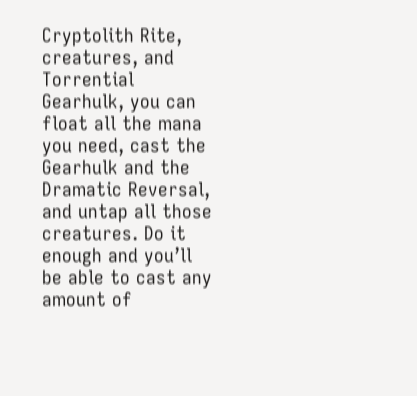Cryptolith Rite, creatures, and Torrential Gearhulk, you can float all the mana you need, cast the Gearhulk and the Dramatic Reversal, and untap all those creatures. Do it enough and you’ll be able to cast any amount of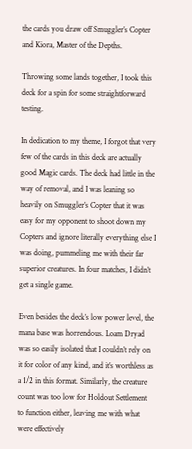the cards you draw off Smuggler’s Copter and Kiora, Master of the Depths.

Throwing some lands together, I took this deck for a spin for some straightforward testing.

In dedication to my theme, I forgot that very few of the cards in this deck are actually good Magic cards. The deck had little in the way of removal, and I was leaning so heavily on Smuggler’s Copter that it was easy for my opponent to shoot down my Copters and ignore literally everything else I was doing, pummeling me with their far superior creatures. In four matches, I didn’t get a single game.

Even besides the deck’s low power level, the mana base was horrendous. Loam Dryad was so easily isolated that I couldn’t rely on it for color of any kind, and it’s worthless as a 1/2 in this format. Similarly, the creature count was too low for Holdout Settlement to function either, leaving me with what were effectively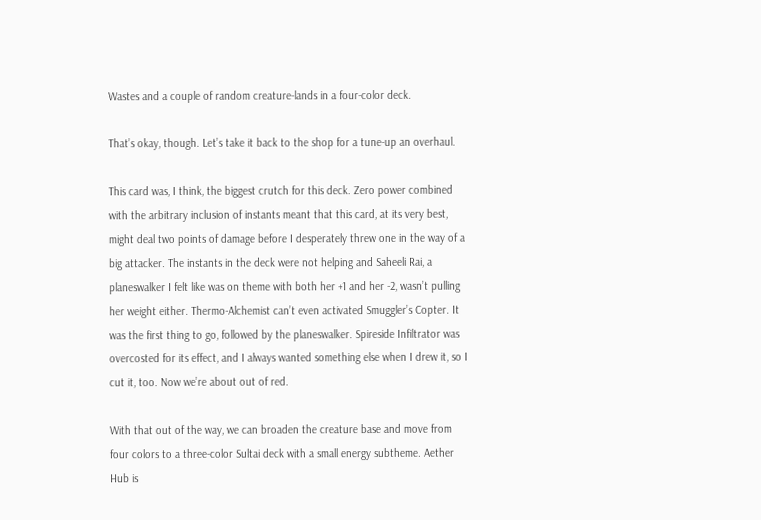Wastes and a couple of random creature-lands in a four-color deck.

That’s okay, though. Let’s take it back to the shop for a tune-up an overhaul.

This card was, I think, the biggest crutch for this deck. Zero power combined with the arbitrary inclusion of instants meant that this card, at its very best, might deal two points of damage before I desperately threw one in the way of a big attacker. The instants in the deck were not helping and Saheeli Rai, a planeswalker I felt like was on theme with both her +1 and her -2, wasn’t pulling her weight either. Thermo-Alchemist can’t even activated Smuggler’s Copter. It was the first thing to go, followed by the planeswalker. Spireside Infiltrator was overcosted for its effect, and I always wanted something else when I drew it, so I cut it, too. Now we’re about out of red.

With that out of the way, we can broaden the creature base and move from four colors to a three-color Sultai deck with a small energy subtheme. Aether Hub is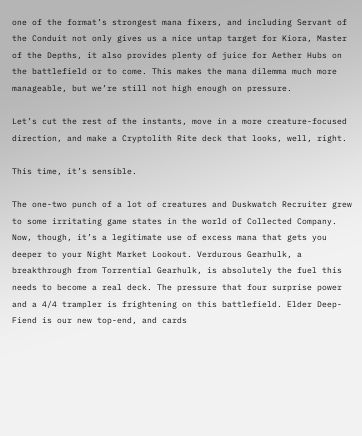one of the format’s strongest mana fixers, and including Servant of the Conduit not only gives us a nice untap target for Kiora, Master of the Depths, it also provides plenty of juice for Aether Hubs on the battlefield or to come. This makes the mana dilemma much more manageable, but we’re still not high enough on pressure.

Let’s cut the rest of the instants, move in a more creature-focused direction, and make a Cryptolith Rite deck that looks, well, right.

This time, it’s sensible.

The one-two punch of a lot of creatures and Duskwatch Recruiter grew to some irritating game states in the world of Collected Company. Now, though, it’s a legitimate use of excess mana that gets you deeper to your Night Market Lookout. Verdurous Gearhulk, a breakthrough from Torrential Gearhulk, is absolutely the fuel this needs to become a real deck. The pressure that four surprise power and a 4/4 trampler is frightening on this battlefield. Elder Deep-Fiend is our new top-end, and cards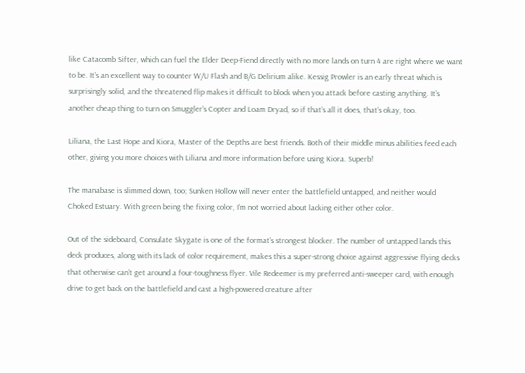like Catacomb Sifter, which can fuel the Elder Deep-Fiend directly with no more lands on turn 4 are right where we want to be. It’s an excellent way to counter W/U Flash and B/G Delirium alike. Kessig Prowler is an early threat which is surprisingly solid, and the threatened flip makes it difficult to block when you attack before casting anything. It’s another cheap thing to turn on Smuggler’s Copter and Loam Dryad, so if that’s all it does, that’s okay, too.

Liliana, the Last Hope and Kiora, Master of the Depths are best friends. Both of their middle minus abilities feed each other, giving you more choices with Liliana and more information before using Kiora. Superb!

The manabase is slimmed down, too; Sunken Hollow will never enter the battlefield untapped, and neither would Choked Estuary. With green being the fixing color, I’m not worried about lacking either other color.

Out of the sideboard, Consulate Skygate is one of the format’s strongest blocker. The number of untapped lands this deck produces, along with its lack of color requirement, makes this a super-strong choice against aggressive flying decks that otherwise can’t get around a four-toughness flyer. Vile Redeemer is my preferred anti-sweeper card, with enough drive to get back on the battlefield and cast a high-powered creature after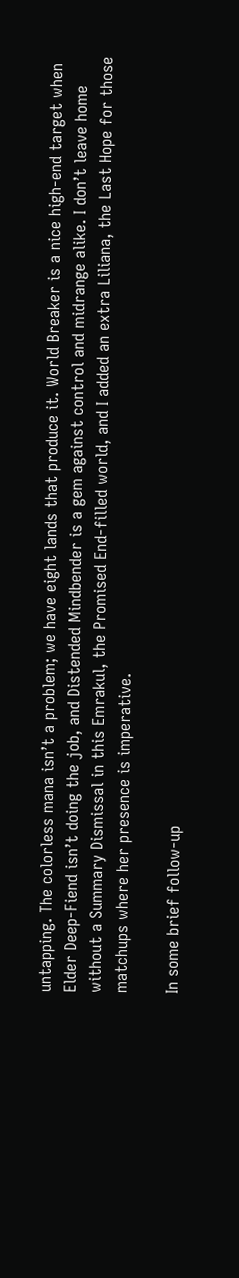untapping. The colorless mana isn’t a problem; we have eight lands that produce it. World Breaker is a nice high-end target when Elder Deep-Fiend isn’t doing the job, and Distended Mindbender is a gem against control and midrange alike. I don’t leave home without a Summary Dismissal in this Emrakul, the Promised End-filled world, and I added an extra Liliana, the Last Hope for those matchups where her presence is imperative.

In some brief follow-up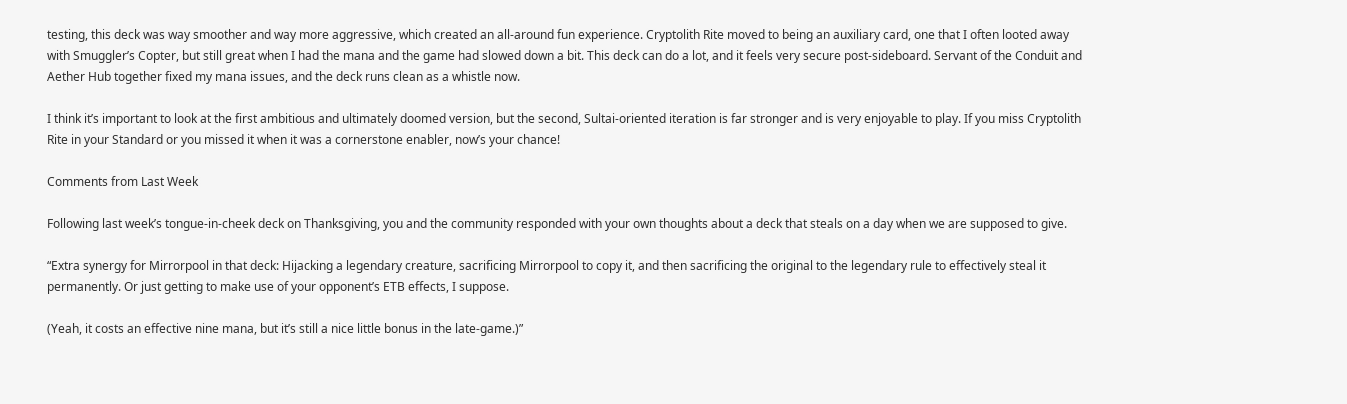testing, this deck was way smoother and way more aggressive, which created an all-around fun experience. Cryptolith Rite moved to being an auxiliary card, one that I often looted away with Smuggler’s Copter, but still great when I had the mana and the game had slowed down a bit. This deck can do a lot, and it feels very secure post-sideboard. Servant of the Conduit and Aether Hub together fixed my mana issues, and the deck runs clean as a whistle now.

I think it’s important to look at the first ambitious and ultimately doomed version, but the second, Sultai-oriented iteration is far stronger and is very enjoyable to play. If you miss Cryptolith Rite in your Standard or you missed it when it was a cornerstone enabler, now’s your chance!

Comments from Last Week

Following last week’s tongue-in-cheek deck on Thanksgiving, you and the community responded with your own thoughts about a deck that steals on a day when we are supposed to give.

“Extra synergy for Mirrorpool in that deck: Hijacking a legendary creature, sacrificing Mirrorpool to copy it, and then sacrificing the original to the legendary rule to effectively steal it permanently. Or just getting to make use of your opponent’s ETB effects, I suppose.

(Yeah, it costs an effective nine mana, but it’s still a nice little bonus in the late-game.)”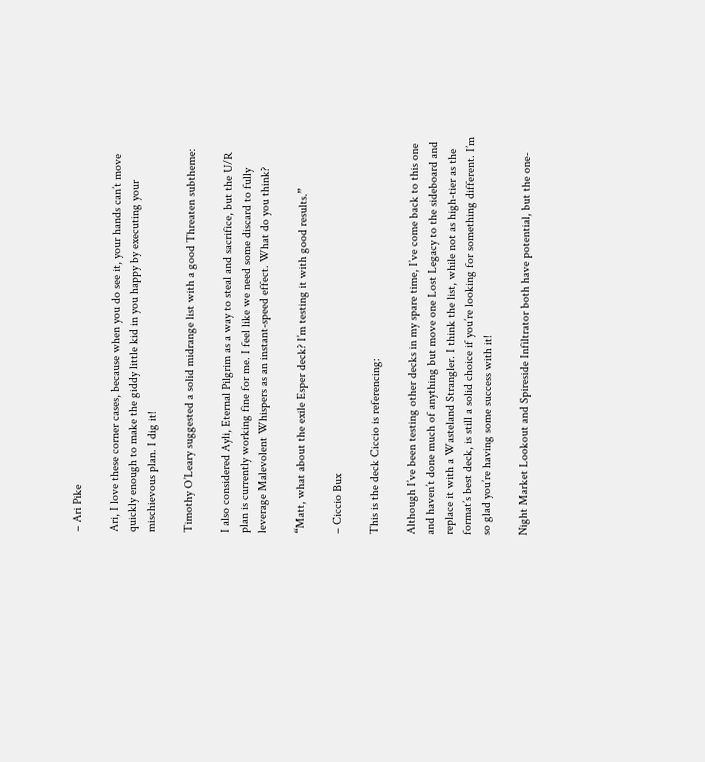– Ari Pike

Ari, I love these corner cases, because when you do see it, your hands can’t move quickly enough to make the giddy little kid in you happy by executing your mischievous plan. I dig it!

Timothy O’Leary suggested a solid midrange list with a good Threaten subtheme:

I also considered Ayli, Eternal Pilgrim as a way to steal and sacrifice, but the U/R plan is currently working fine for me. I feel like we need some discard to fully leverage Malevolent Whispers as an instant-speed effect. What do you think?

“Matt, what about the exile Esper deck? I’m testing it with good results.”

– Ciccio Bux

This is the deck Ciccio is referencing:

Although I’ve been testing other decks in my spare time, I’ve come back to this one and haven’t done much of anything but move one Lost Legacy to the sideboard and replace it with a Wasteland Strangler. I think the list, while not as high-tier as the format’s best deck, is still a solid choice if you’re looking for something different. I’m so glad you’re having some success with it!

Night Market Lookout and Spireside Infiltrator both have potential, but the one-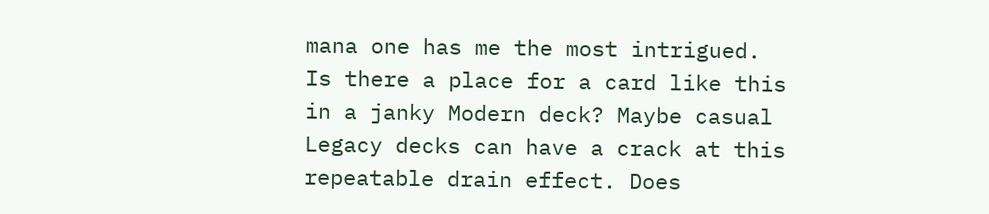mana one has me the most intrigued. Is there a place for a card like this in a janky Modern deck? Maybe casual Legacy decks can have a crack at this repeatable drain effect. Does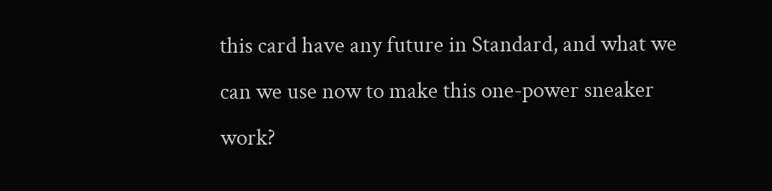this card have any future in Standard, and what we can we use now to make this one-power sneaker work?